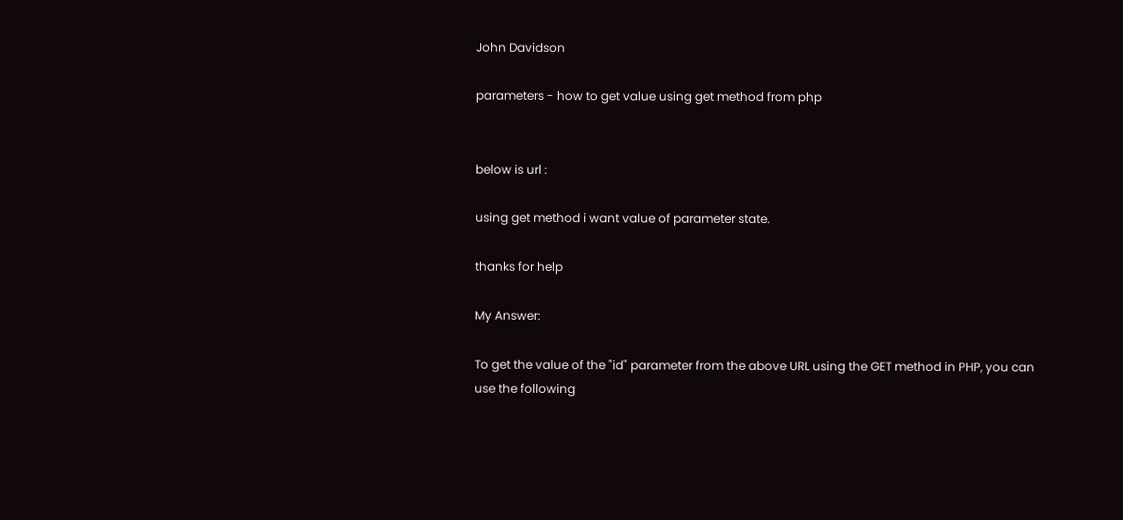John Davidson

parameters - how to get value using get method from php


below is url :

using get method i want value of parameter state.

thanks for help

My Answer:

To get the value of the "id" parameter from the above URL using the GET method in PHP, you can use the following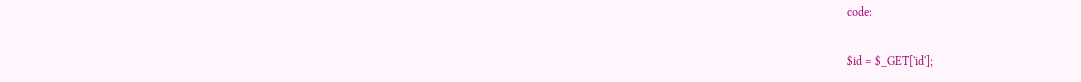code:

$id = $_GET['id'];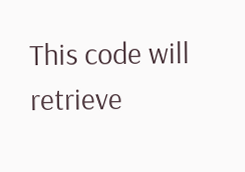This code will retrieve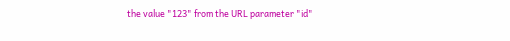the value "123" from the URL parameter "id"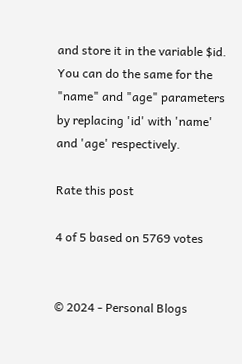and store it in the variable $id. You can do the same for the "name" and "age" parameters by replacing 'id' with 'name' and 'age' respectively.

Rate this post

4 of 5 based on 5769 votes


© 2024 - Personal Blogs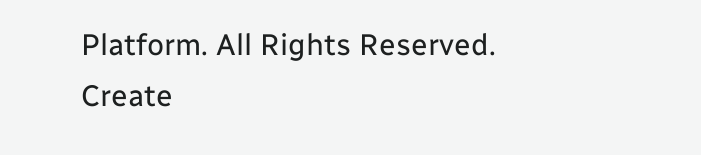Platform. All Rights Reserved.
Create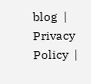blog  |  Privacy Policy  |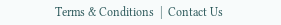Terms & Conditions  |  Contact Us